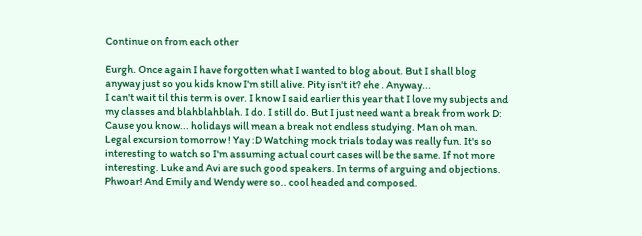Continue on from each other

Eurgh. Once again I have forgotten what I wanted to blog about. But I shall blog anyway just so you kids know I'm still alive. Pity isn't it? ehe . Anyway...
I can't wait til this term is over. I know I said earlier this year that I love my subjects and my classes and blahblahblah. I do. I still do. But I just need want a break from work D: Cause you know... holidays will mean a break not endless studying. Man oh man.
Legal excursion tomorrow ! Yay :D Watching mock trials today was really fun. It's so interesting to watch so I'm assuming actual court cases will be the same. If not more interesting. Luke and Avi are such good speakers. In terms of arguing and objections. Phwoar! And Emily and Wendy were so.. cool headed and composed.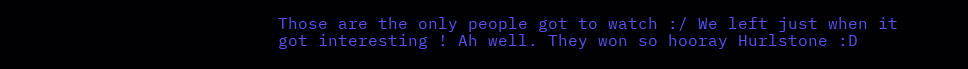Those are the only people got to watch :/ We left just when it got interesting ! Ah well. They won so hooray Hurlstone :D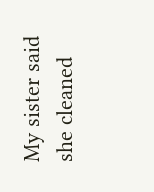My sister said she cleaned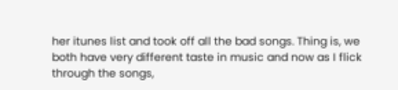her itunes list and took off all the bad songs. Thing is, we both have very different taste in music and now as I flick through the songs,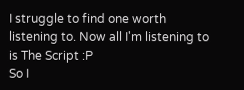I struggle to find one worth listening to. Now all I'm listening to is The Script :P
So I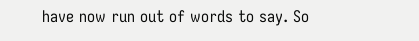have now run out of words to say. So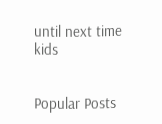until next time kids


Popular Posts